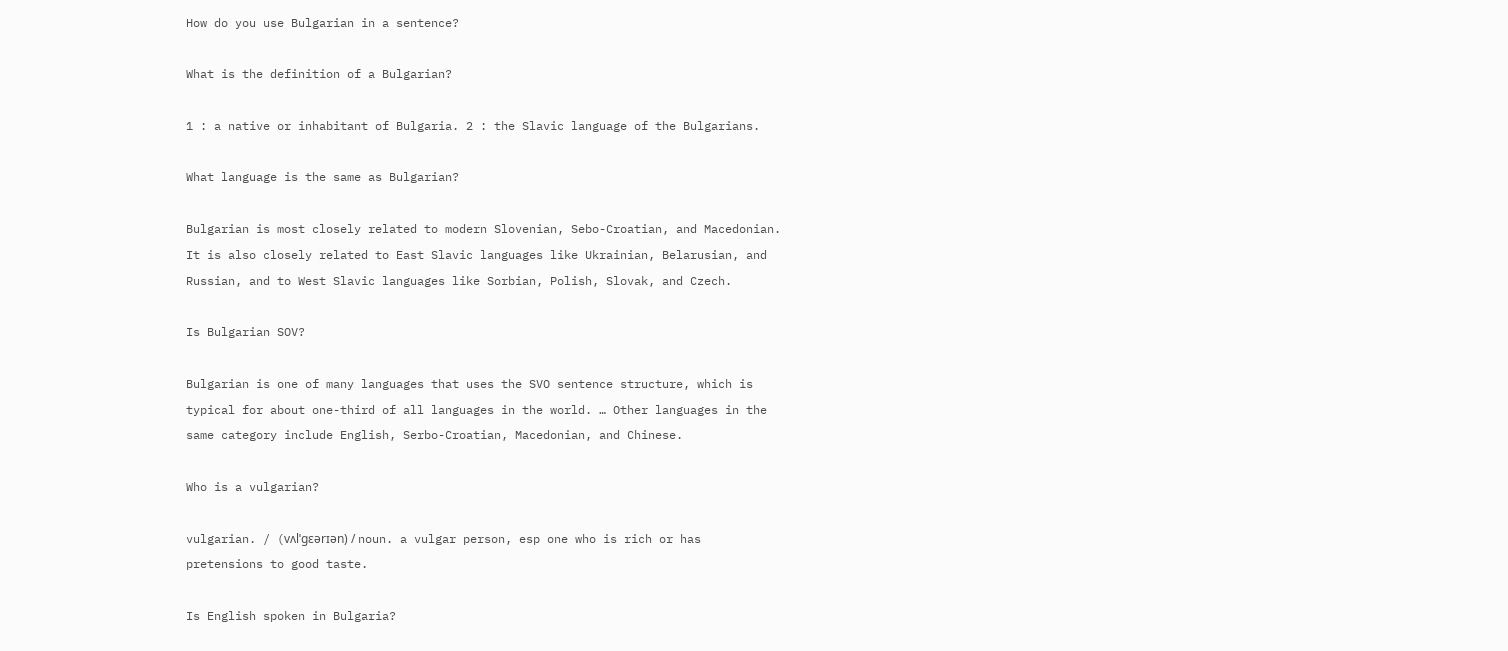How do you use Bulgarian in a sentence?

What is the definition of a Bulgarian?

1 : a native or inhabitant of Bulgaria. 2 : the Slavic language of the Bulgarians.

What language is the same as Bulgarian?

Bulgarian is most closely related to modern Slovenian, Sebo-Croatian, and Macedonian. It is also closely related to East Slavic languages like Ukrainian, Belarusian, and Russian, and to West Slavic languages like Sorbian, Polish, Slovak, and Czech.

Is Bulgarian SOV?

Bulgarian is one of many languages that uses the SVO sentence structure, which is typical for about one-third of all languages in the world. … Other languages in the same category include English, Serbo-Croatian, Macedonian, and Chinese.

Who is a vulgarian?

vulgarian. / (vʌlˈɡɛərɪən) / noun. a vulgar person, esp one who is rich or has pretensions to good taste.

Is English spoken in Bulgaria?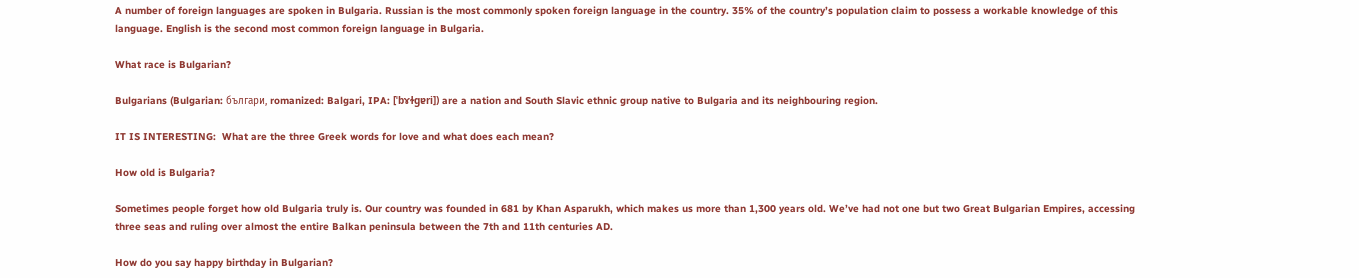A number of foreign languages are spoken in Bulgaria. Russian is the most commonly spoken foreign language in the country. 35% of the country’s population claim to possess a workable knowledge of this language. English is the second most common foreign language in Bulgaria.

What race is Bulgarian?

Bulgarians (Bulgarian: българи, romanized: Balgari, IPA: [ˈbɤɫɡɐri]) are a nation and South Slavic ethnic group native to Bulgaria and its neighbouring region.

IT IS INTERESTING:  What are the three Greek words for love and what does each mean?

How old is Bulgaria?

Sometimes people forget how old Bulgaria truly is. Our country was founded in 681 by Khan Asparukh, which makes us more than 1,300 years old. We’ve had not one but two Great Bulgarian Empires, accessing three seas and ruling over almost the entire Balkan peninsula between the 7th and 11th centuries AD.

How do you say happy birthday in Bulgarian?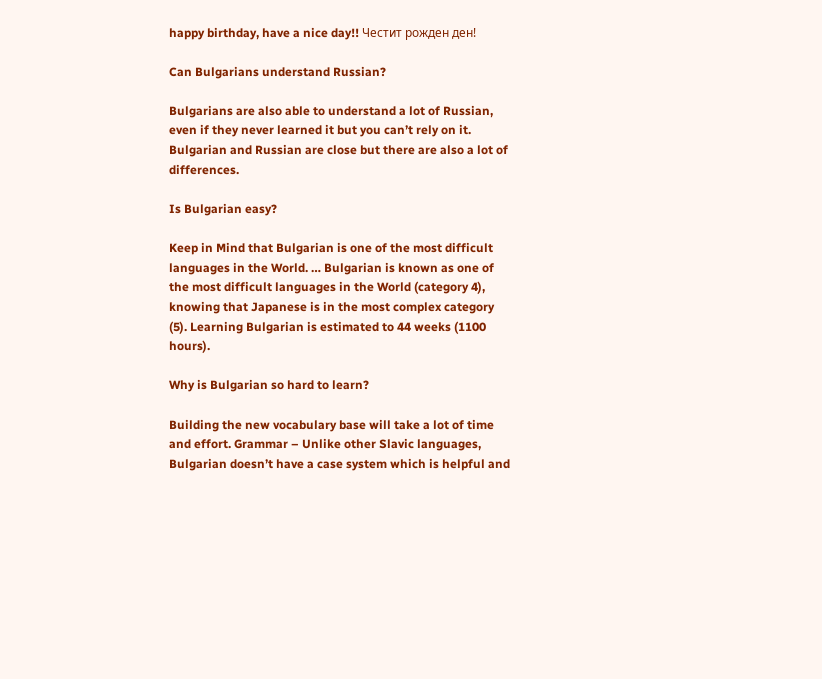happy birthday, have a nice day!! Честит рожден ден!

Can Bulgarians understand Russian?

Bulgarians are also able to understand a lot of Russian, even if they never learned it but you can’t rely on it. Bulgarian and Russian are close but there are also a lot of differences.

Is Bulgarian easy?

Keep in Mind that Bulgarian is one of the most difficult languages in the World. … Bulgarian is known as one of the most difficult languages in the World (category 4), knowing that Japanese is in the most complex category (5). Learning Bulgarian is estimated to 44 weeks (1100 hours).

Why is Bulgarian so hard to learn?

Building the new vocabulary base will take a lot of time and effort. Grammar – Unlike other Slavic languages, Bulgarian doesn’t have a case system which is helpful and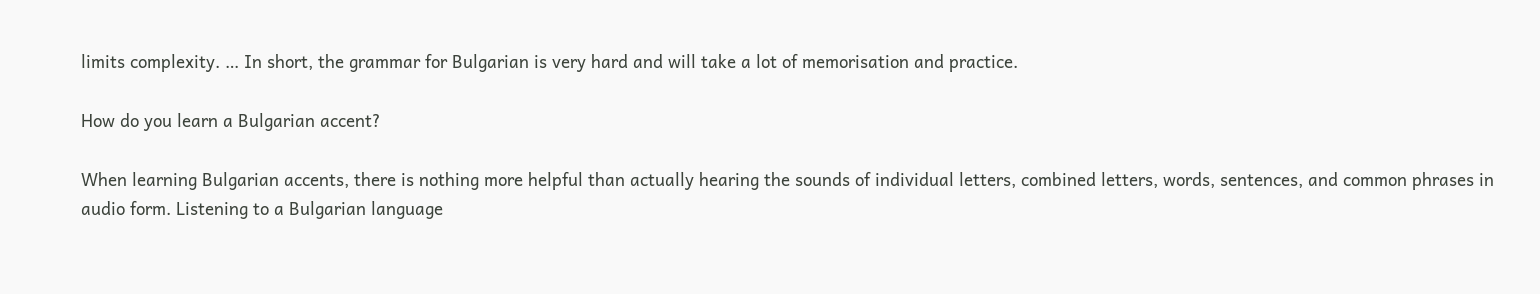limits complexity. … In short, the grammar for Bulgarian is very hard and will take a lot of memorisation and practice.

How do you learn a Bulgarian accent?

When learning Bulgarian accents, there is nothing more helpful than actually hearing the sounds of individual letters, combined letters, words, sentences, and common phrases in audio form. Listening to a Bulgarian language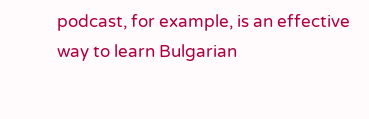podcast, for example, is an effective way to learn Bulgarian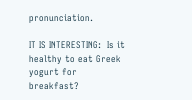pronunciation.

IT IS INTERESTING:  Is it healthy to eat Greek yogurt for breakfast?